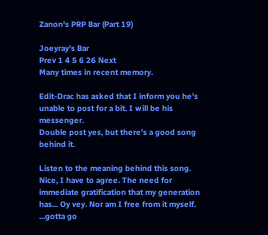Zanon's PRP Bar (Part 19)

Joeyray's Bar
Prev 1 4 5 6 26 Next
Many times in recent memory.

Edit-Drac has asked that I inform you he's unable to post for a bit. I will be his messenger.
Double post yes, but there's a good song behind it.

Listen to the meaning behind this song.
Nice, I have to agree. The need for immediate gratification that my generation has... Oy vey. Nor am I free from it myself.
...gotta go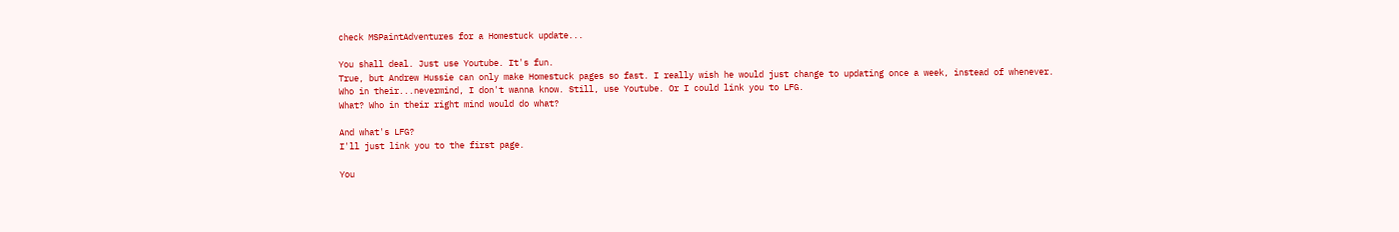check MSPaintAdventures for a Homestuck update...

You shall deal. Just use Youtube. It's fun.
True, but Andrew Hussie can only make Homestuck pages so fast. I really wish he would just change to updating once a week, instead of whenever.
Who in their...nevermind, I don't wanna know. Still, use Youtube. Or I could link you to LFG.
What? Who in their right mind would do what?

And what's LFG?
I'll just link you to the first page.

You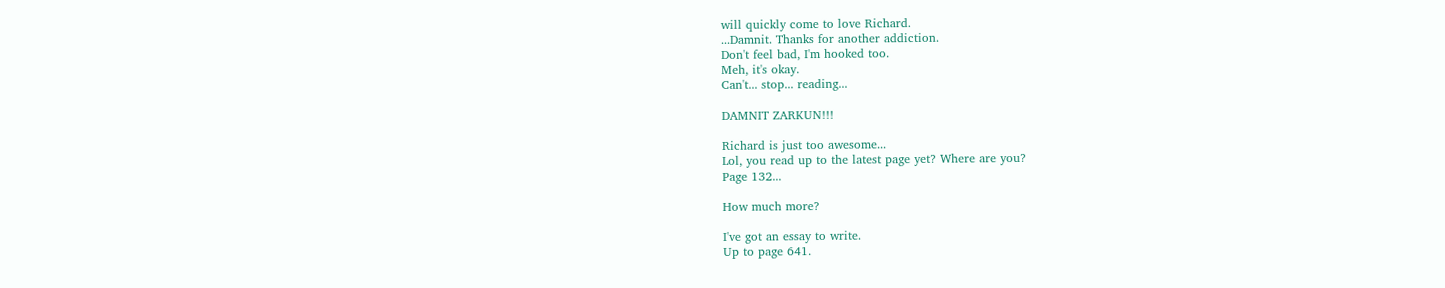will quickly come to love Richard.
...Damnit. Thanks for another addiction.
Don't feel bad, I'm hooked too.
Meh, it's okay.
Can't... stop... reading...

DAMNIT ZARKUN!!!

Richard is just too awesome...
Lol, you read up to the latest page yet? Where are you?
Page 132...

How much more?

I've got an essay to write.
Up to page 641.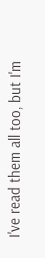I've read them all too, but I'm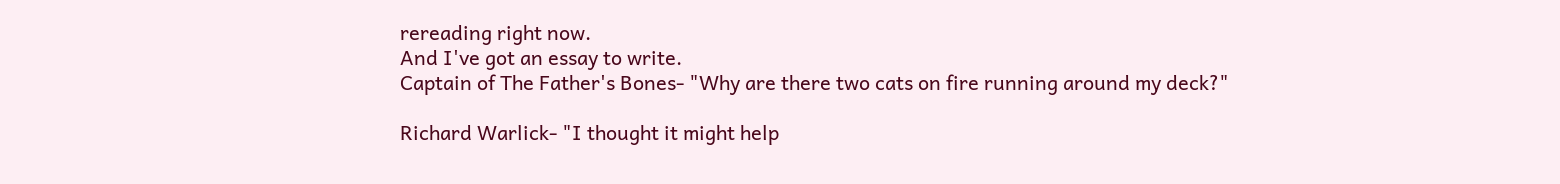rereading right now.
And I've got an essay to write.
Captain of The Father's Bones- "Why are there two cats on fire running around my deck?"

Richard Warlick- "I thought it might help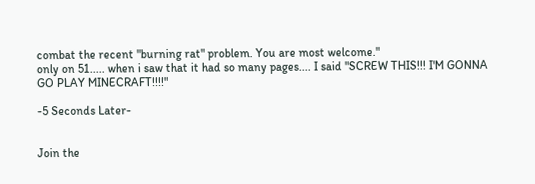combat the recent "burning rat" problem. You are most welcome."
only on 51..... when i saw that it had so many pages.... I said "SCREW THIS!!! I'M GONNA GO PLAY MINECRAFT!!!!"

-5 Seconds Later-


Join the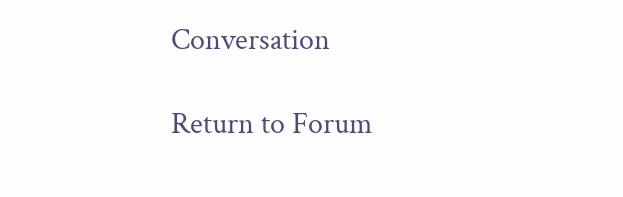Conversation

Return to Forum